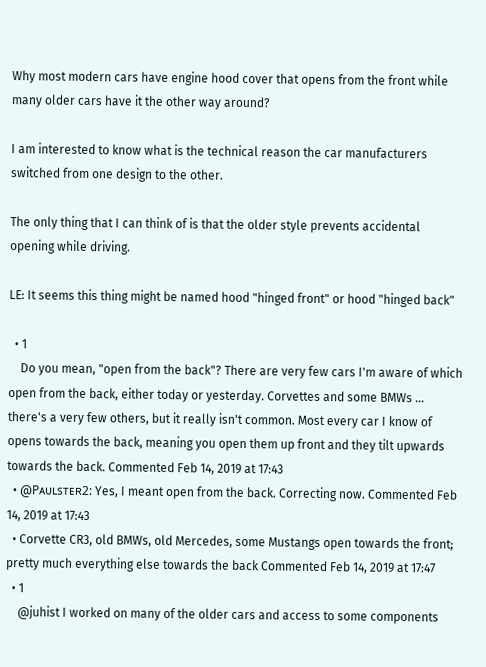Why most modern cars have engine hood cover that opens from the front while many older cars have it the other way around?

I am interested to know what is the technical reason the car manufacturers switched from one design to the other.

The only thing that I can think of is that the older style prevents accidental opening while driving.

LE: It seems this thing might be named hood "hinged front" or hood "hinged back"

  • 1
    Do you mean, "open from the back"? There are very few cars I'm aware of which open from the back, either today or yesterday. Corvettes and some BMWs ... there's a very few others, but it really isn't common. Most every car I know of opens towards the back, meaning you open them up front and they tilt upwards towards the back. Commented Feb 14, 2019 at 17:43
  • @Pᴀᴜʟsᴛᴇʀ2: Yes, I meant open from the back. Correcting now. Commented Feb 14, 2019 at 17:43
  • Corvette CR3, old BMWs, old Mercedes, some Mustangs open towards the front; pretty much everything else towards the back Commented Feb 14, 2019 at 17:47
  • 1
    @juhist I worked on many of the older cars and access to some components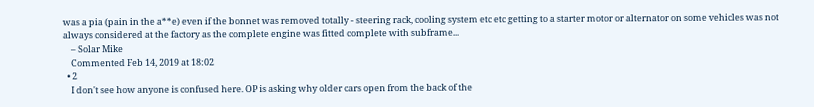was a pia (pain in the a**e) even if the bonnet was removed totally - steering rack, cooling system etc etc getting to a starter motor or alternator on some vehicles was not always considered at the factory as the complete engine was fitted complete with subframe...
    – Solar Mike
    Commented Feb 14, 2019 at 18:02
  • 2
    I don't see how anyone is confused here. OP is asking why older cars open from the back of the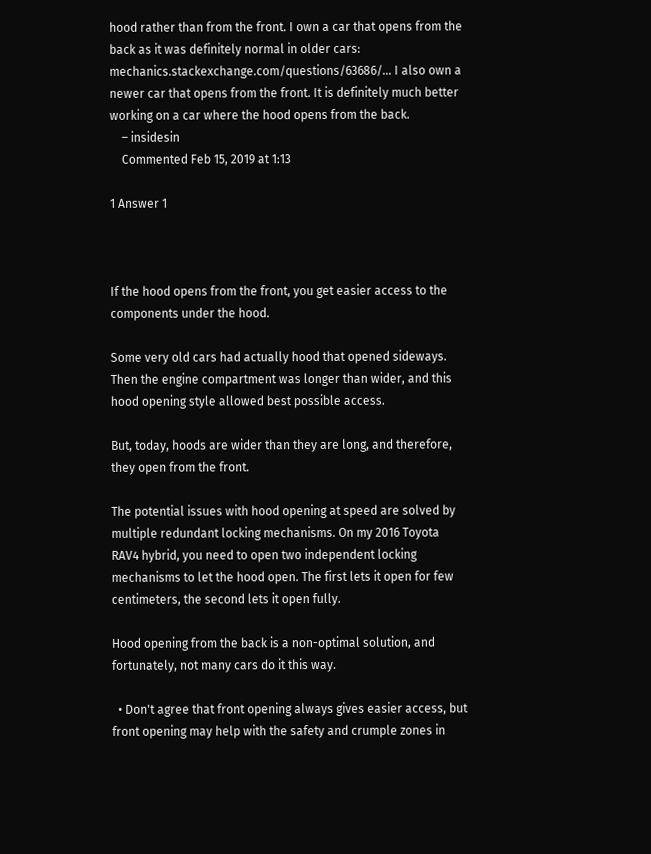hood rather than from the front. I own a car that opens from the back as it was definitely normal in older cars: mechanics.stackexchange.com/questions/63686/… I also own a newer car that opens from the front. It is definitely much better working on a car where the hood opens from the back.
    – insidesin
    Commented Feb 15, 2019 at 1:13

1 Answer 1



If the hood opens from the front, you get easier access to the components under the hood.

Some very old cars had actually hood that opened sideways. Then the engine compartment was longer than wider, and this hood opening style allowed best possible access.

But, today, hoods are wider than they are long, and therefore, they open from the front.

The potential issues with hood opening at speed are solved by multiple redundant locking mechanisms. On my 2016 Toyota RAV4 hybrid, you need to open two independent locking mechanisms to let the hood open. The first lets it open for few centimeters, the second lets it open fully.

Hood opening from the back is a non-optimal solution, and fortunately, not many cars do it this way.

  • Don't agree that front opening always gives easier access, but front opening may help with the safety and crumple zones in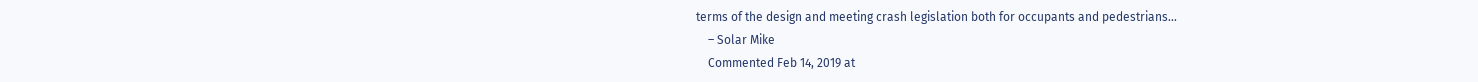terms of the design and meeting crash legislation both for occupants and pedestrians...
    – Solar Mike
    Commented Feb 14, 2019 at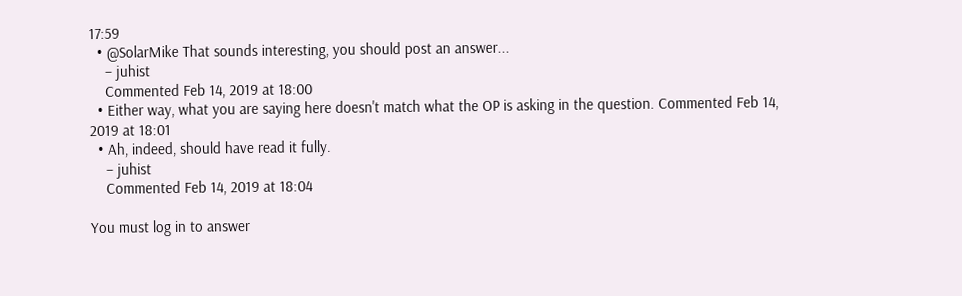17:59
  • @SolarMike That sounds interesting, you should post an answer...
    – juhist
    Commented Feb 14, 2019 at 18:00
  • Either way, what you are saying here doesn't match what the OP is asking in the question. Commented Feb 14, 2019 at 18:01
  • Ah, indeed, should have read it fully.
    – juhist
    Commented Feb 14, 2019 at 18:04

You must log in to answer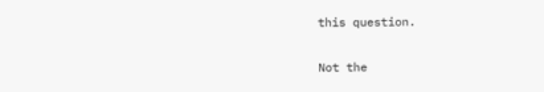this question.

Not the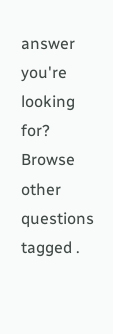answer you're looking for? Browse other questions tagged .